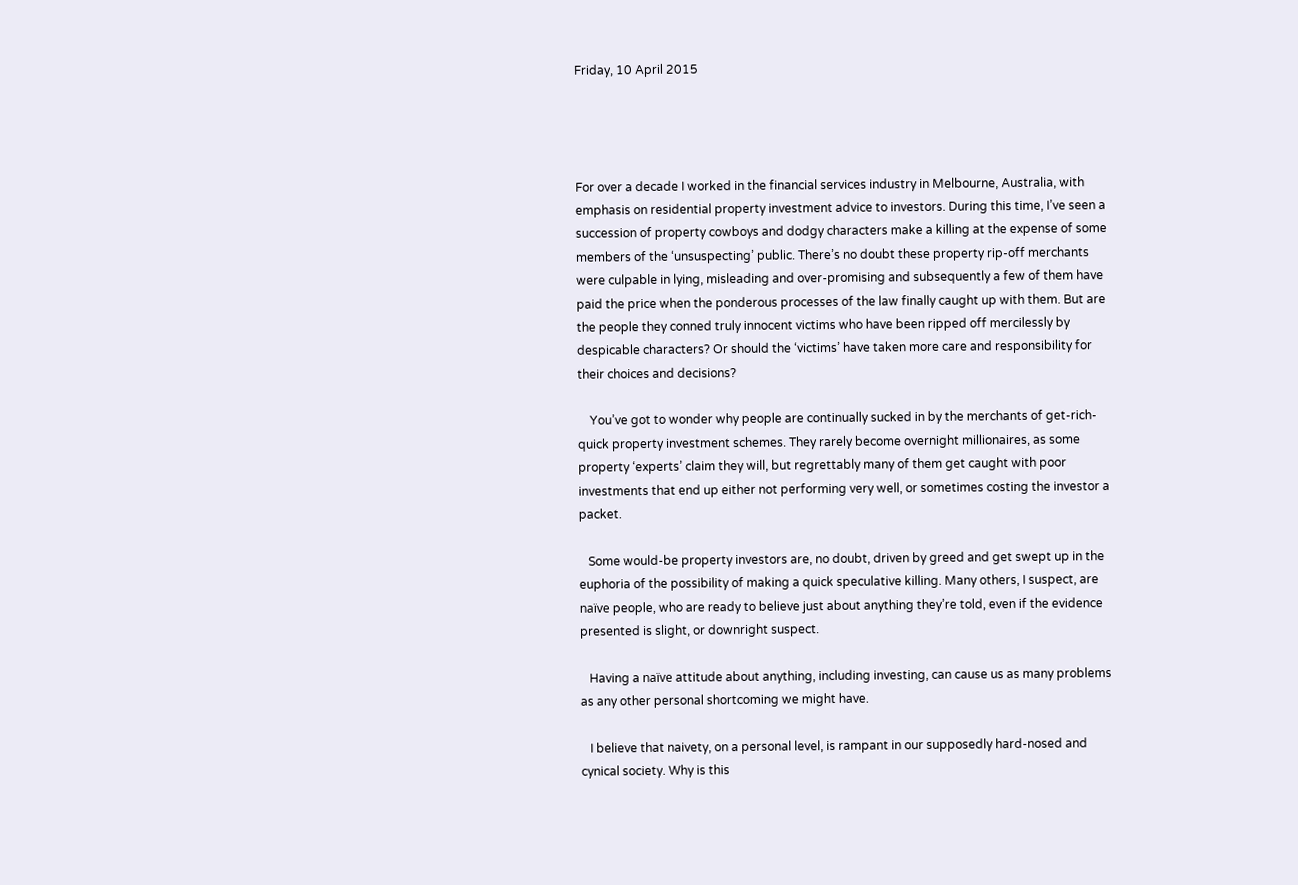Friday, 10 April 2015




For over a decade I worked in the financial services industry in Melbourne, Australia, with emphasis on residential property investment advice to investors. During this time, I’ve seen a succession of property cowboys and dodgy characters make a killing at the expense of some members of the ‘unsuspecting’ public. There’s no doubt these property rip-off merchants were culpable in lying, misleading and over-promising and subsequently a few of them have paid the price when the ponderous processes of the law finally caught up with them. But are the people they conned truly innocent victims who have been ripped off mercilessly by despicable characters? Or should the ‘victims’ have taken more care and responsibility for their choices and decisions?

    You’ve got to wonder why people are continually sucked in by the merchants of get-rich-quick property investment schemes. They rarely become overnight millionaires, as some property ‘experts’ claim they will, but regrettably many of them get caught with poor investments that end up either not performing very well, or sometimes costing the investor a packet.

   Some would-be property investors are, no doubt, driven by greed and get swept up in the euphoria of the possibility of making a quick speculative killing. Many others, I suspect, are naïve people, who are ready to believe just about anything they’re told, even if the evidence presented is slight, or downright suspect.

   Having a naïve attitude about anything, including investing, can cause us as many problems as any other personal shortcoming we might have.

   I believe that naivety, on a personal level, is rampant in our supposedly hard-nosed and cynical society. Why is this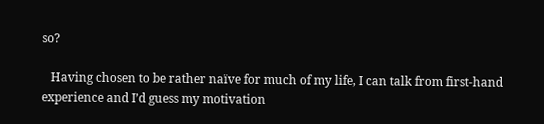so?

   Having chosen to be rather naïve for much of my life, I can talk from first-hand experience and I’d guess my motivation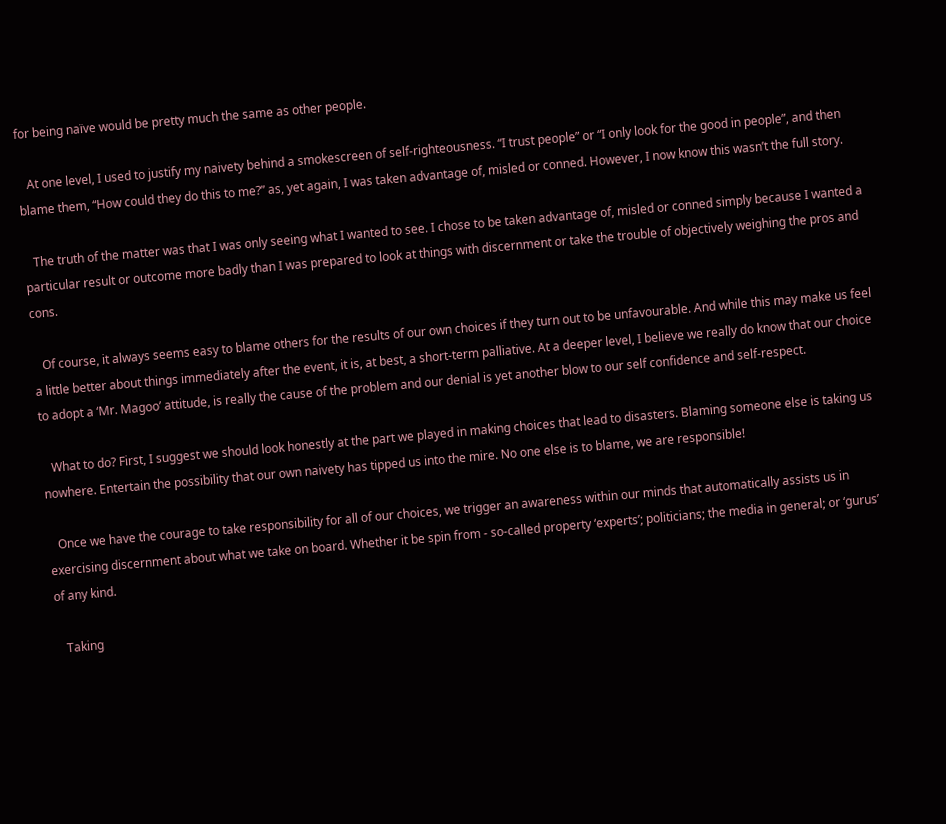for being naïve would be pretty much the same as other people.

   At one level, I used to justify my naivety behind a smokescreen of self-righteousness. “I trust people” or “I only look for the good in people”, and then blame them, “How could they do this to me?” as, yet again, I was taken advantage of, misled or conned. However, I now know this wasn’t the full story.

   The truth of the matter was that I was only seeing what I wanted to see. I chose to be taken advantage of, misled or conned simply because I wanted a particular result or outcome more badly than I was prepared to look at things with discernment or take the trouble of objectively weighing the pros and cons.

   Of course, it always seems easy to blame others for the results of our own choices if they turn out to be unfavourable. And while this may make us feel a little better about things immediately after the event, it is, at best, a short-term palliative. At a deeper level, I believe we really do know that our choice to adopt a ‘Mr. Magoo’ attitude, is really the cause of the problem and our denial is yet another blow to our self confidence and self-respect.

   What to do? First, I suggest we should look honestly at the part we played in making choices that lead to disasters. Blaming someone else is taking us nowhere. Entertain the possibility that our own naivety has tipped us into the mire. No one else is to blame, we are responsible!

   Once we have the courage to take responsibility for all of our choices, we trigger an awareness within our minds that automatically assists us in exercising discernment about what we take on board. Whether it be spin from - so-called property ‘experts’; politicians; the media in general; or ‘gurus’ of any kind.

   Taking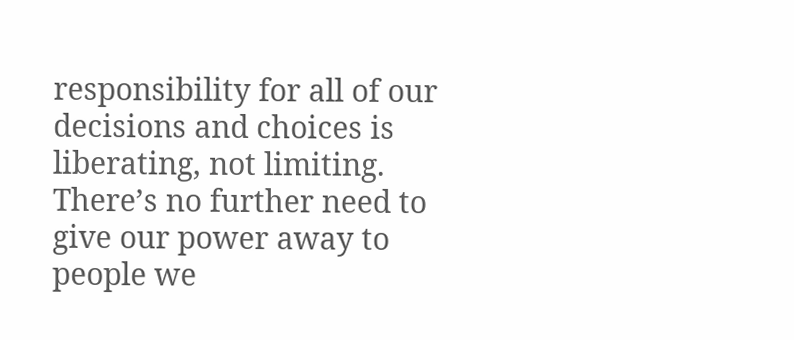responsibility for all of our decisions and choices is liberating, not limiting. There’s no further need to give our power away to people we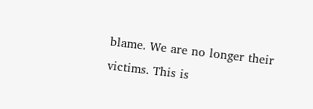blame. We are no longer their victims. This is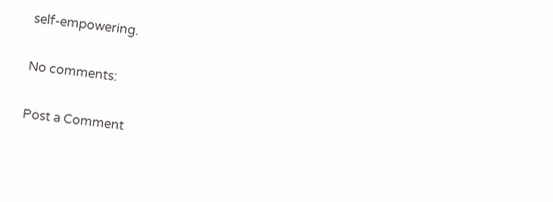self-empowering.

No comments:

Post a Comment